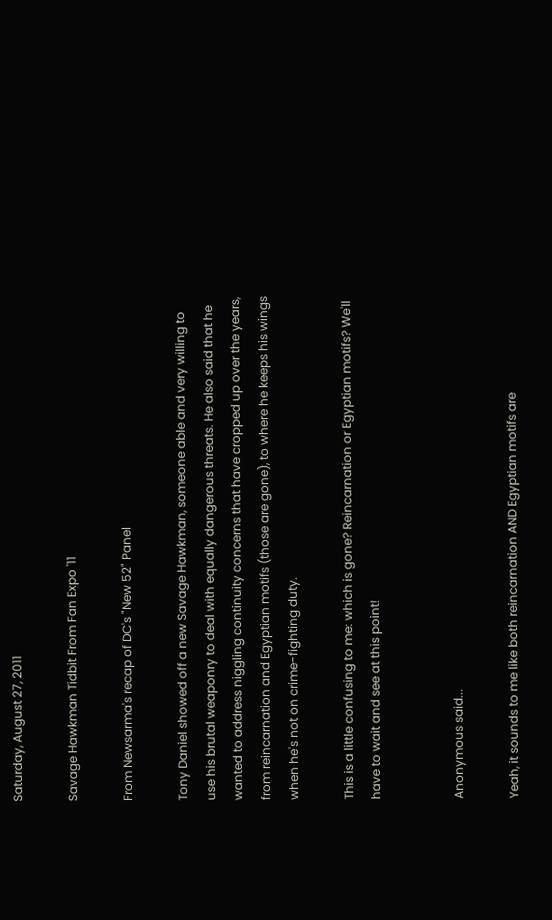Saturday, August 27, 2011

Savage Hawkman Tidbit From Fan Expo '11

From Newsarma's recap of DC's "New 52" Panel

Tony Daniel showed off a new Savage Hawkman, someone able and very willing to use his brutal weaponry to deal with equally dangerous threats. He also said that he wanted to address niggling continuity concerns that have cropped up over the years, from reincarnation and Egyptian motifs (those are gone), to where he keeps his wings when he's not on crime-fighting duty.

This is a little confusing to me: which is gone? Reincarnation or Egyptian motifs? We'll have to wait and see at this point!


Anonymous said...

Yeah, it sounds to me like both reincarnation AND Egyptian motifs are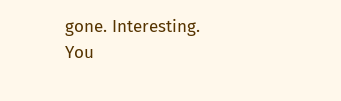gone. Interesting. You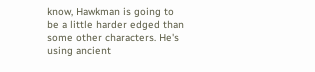know, Hawkman is going to be a little harder edged than some other characters. He's using ancient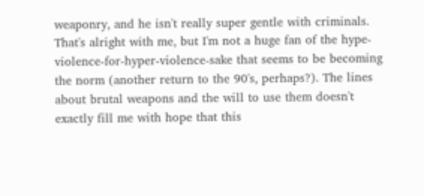weaponry, and he isn't really super gentle with criminals. That's alright with me, but I'm not a huge fan of the hype-violence-for-hyper-violence-sake that seems to be becoming the norm (another return to the 90's, perhaps?). The lines about brutal weapons and the will to use them doesn't exactly fill me with hope that this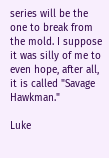series will be the one to break from the mold. I suppose it was silly of me to even hope, after all, it is called "Savage Hawkman."

Luke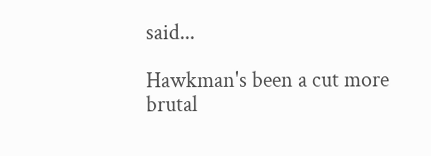said...

Hawkman's been a cut more brutal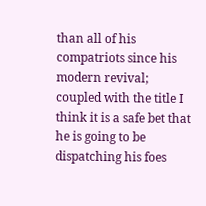than all of his compatriots since his modern revival; coupled with the title I think it is a safe bet that he is going to be dispatching his foes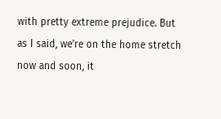with pretty extreme prejudice. But as I said, we're on the home stretch now and soon, it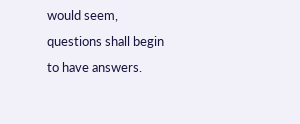would seem, questions shall begin to have answers.